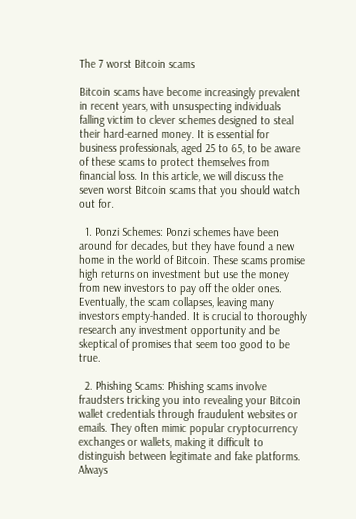The 7 worst Bitcoin scams

Bitcoin scams have become increasingly prevalent in recent years, with unsuspecting individuals falling victim to clever schemes designed to steal their hard-earned money. It is essential for business professionals, aged 25 to 65, to be aware of these scams to protect themselves from financial loss. In this article, we will discuss the seven worst Bitcoin scams that you should watch out for.

  1. Ponzi Schemes: Ponzi schemes have been around for decades, but they have found a new home in the world of Bitcoin. These scams promise high returns on investment but use the money from new investors to pay off the older ones. Eventually, the scam collapses, leaving many investors empty-handed. It is crucial to thoroughly research any investment opportunity and be skeptical of promises that seem too good to be true.

  2. Phishing Scams: Phishing scams involve fraudsters tricking you into revealing your Bitcoin wallet credentials through fraudulent websites or emails. They often mimic popular cryptocurrency exchanges or wallets, making it difficult to distinguish between legitimate and fake platforms. Always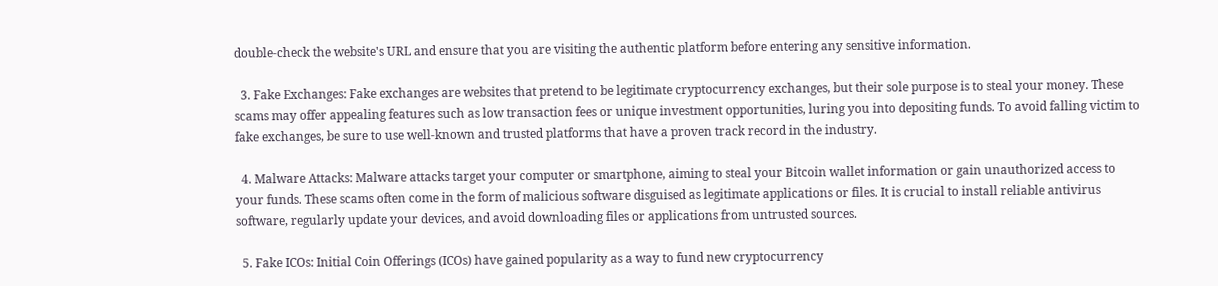double-check the website's URL and ensure that you are visiting the authentic platform before entering any sensitive information.

  3. Fake Exchanges: Fake exchanges are websites that pretend to be legitimate cryptocurrency exchanges, but their sole purpose is to steal your money. These scams may offer appealing features such as low transaction fees or unique investment opportunities, luring you into depositing funds. To avoid falling victim to fake exchanges, be sure to use well-known and trusted platforms that have a proven track record in the industry.

  4. Malware Attacks: Malware attacks target your computer or smartphone, aiming to steal your Bitcoin wallet information or gain unauthorized access to your funds. These scams often come in the form of malicious software disguised as legitimate applications or files. It is crucial to install reliable antivirus software, regularly update your devices, and avoid downloading files or applications from untrusted sources.

  5. Fake ICOs: Initial Coin Offerings (ICOs) have gained popularity as a way to fund new cryptocurrency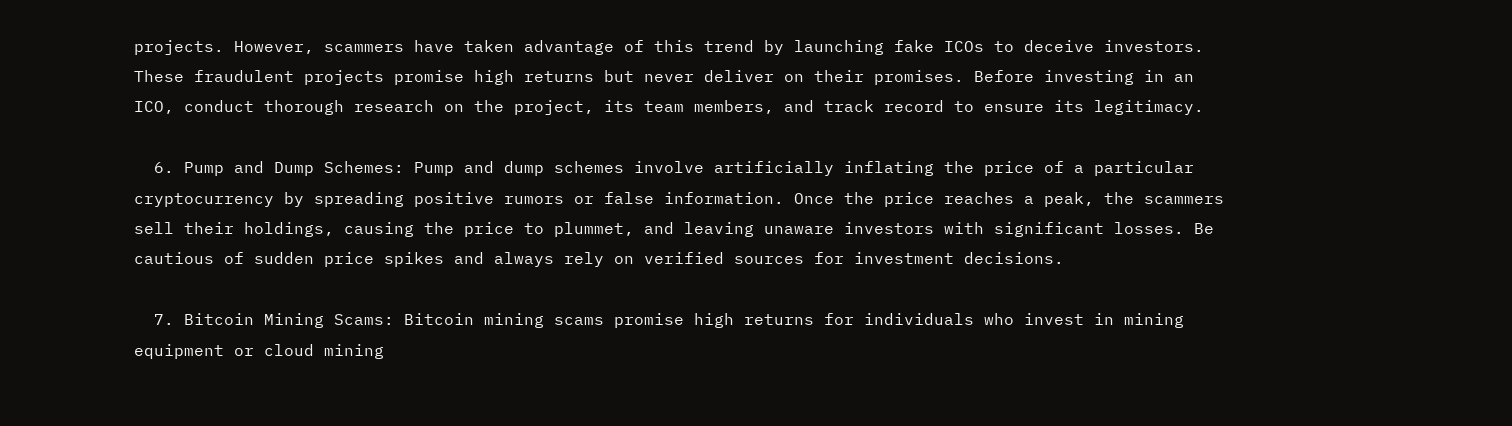projects. However, scammers have taken advantage of this trend by launching fake ICOs to deceive investors. These fraudulent projects promise high returns but never deliver on their promises. Before investing in an ICO, conduct thorough research on the project, its team members, and track record to ensure its legitimacy.

  6. Pump and Dump Schemes: Pump and dump schemes involve artificially inflating the price of a particular cryptocurrency by spreading positive rumors or false information. Once the price reaches a peak, the scammers sell their holdings, causing the price to plummet, and leaving unaware investors with significant losses. Be cautious of sudden price spikes and always rely on verified sources for investment decisions.

  7. Bitcoin Mining Scams: Bitcoin mining scams promise high returns for individuals who invest in mining equipment or cloud mining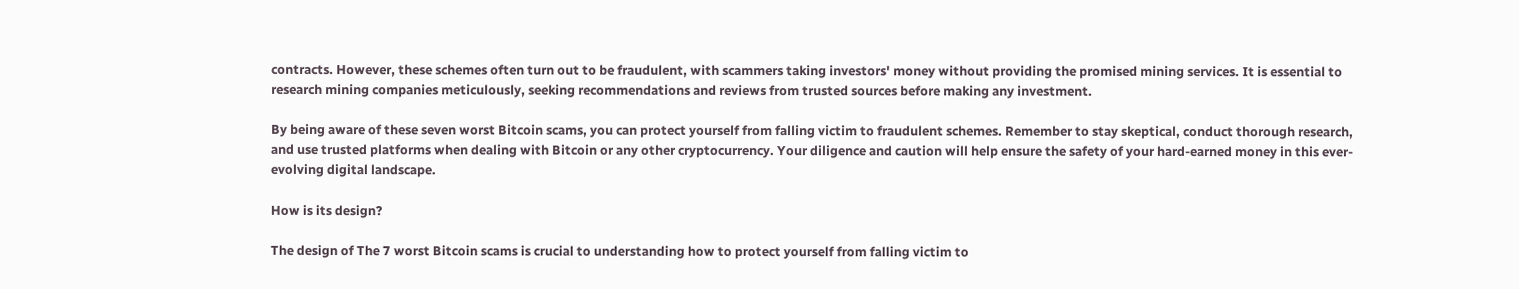contracts. However, these schemes often turn out to be fraudulent, with scammers taking investors' money without providing the promised mining services. It is essential to research mining companies meticulously, seeking recommendations and reviews from trusted sources before making any investment.

By being aware of these seven worst Bitcoin scams, you can protect yourself from falling victim to fraudulent schemes. Remember to stay skeptical, conduct thorough research, and use trusted platforms when dealing with Bitcoin or any other cryptocurrency. Your diligence and caution will help ensure the safety of your hard-earned money in this ever-evolving digital landscape.

How is its design?

The design of The 7 worst Bitcoin scams is crucial to understanding how to protect yourself from falling victim to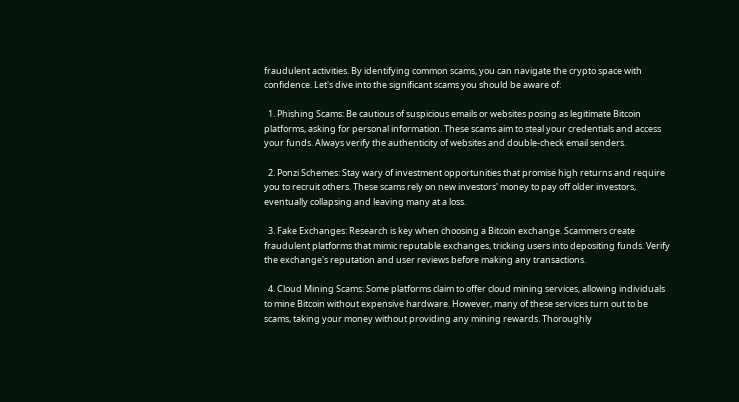fraudulent activities. By identifying common scams, you can navigate the crypto space with confidence. Let's dive into the significant scams you should be aware of:

  1. Phishing Scams: Be cautious of suspicious emails or websites posing as legitimate Bitcoin platforms, asking for personal information. These scams aim to steal your credentials and access your funds. Always verify the authenticity of websites and double-check email senders.

  2. Ponzi Schemes: Stay wary of investment opportunities that promise high returns and require you to recruit others. These scams rely on new investors' money to pay off older investors, eventually collapsing and leaving many at a loss.

  3. Fake Exchanges: Research is key when choosing a Bitcoin exchange. Scammers create fraudulent platforms that mimic reputable exchanges, tricking users into depositing funds. Verify the exchange's reputation and user reviews before making any transactions.

  4. Cloud Mining Scams: Some platforms claim to offer cloud mining services, allowing individuals to mine Bitcoin without expensive hardware. However, many of these services turn out to be scams, taking your money without providing any mining rewards. Thoroughly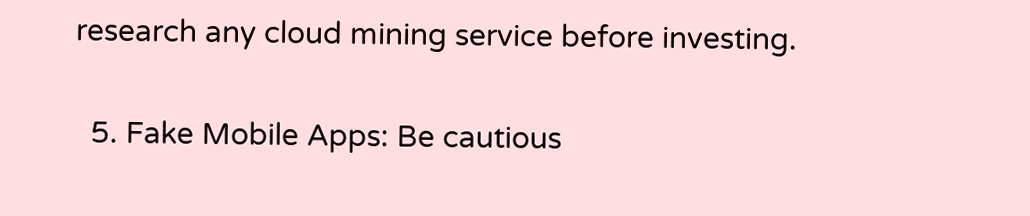research any cloud mining service before investing.

  5. Fake Mobile Apps: Be cautious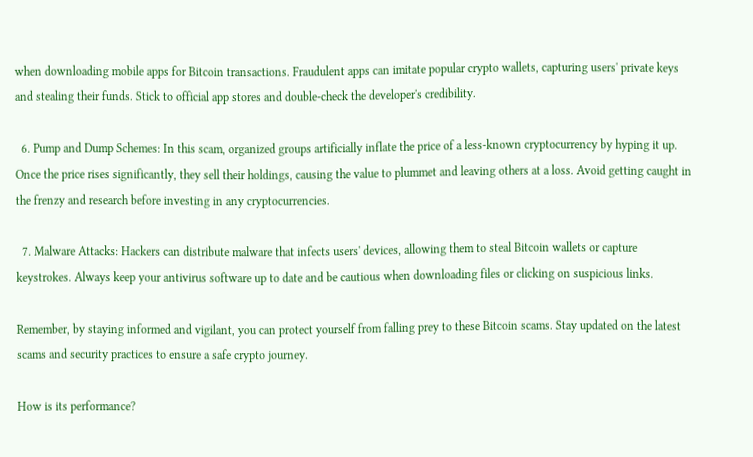when downloading mobile apps for Bitcoin transactions. Fraudulent apps can imitate popular crypto wallets, capturing users' private keys and stealing their funds. Stick to official app stores and double-check the developer's credibility.

  6. Pump and Dump Schemes: In this scam, organized groups artificially inflate the price of a less-known cryptocurrency by hyping it up. Once the price rises significantly, they sell their holdings, causing the value to plummet and leaving others at a loss. Avoid getting caught in the frenzy and research before investing in any cryptocurrencies.

  7. Malware Attacks: Hackers can distribute malware that infects users' devices, allowing them to steal Bitcoin wallets or capture keystrokes. Always keep your antivirus software up to date and be cautious when downloading files or clicking on suspicious links.

Remember, by staying informed and vigilant, you can protect yourself from falling prey to these Bitcoin scams. Stay updated on the latest scams and security practices to ensure a safe crypto journey.

How is its performance?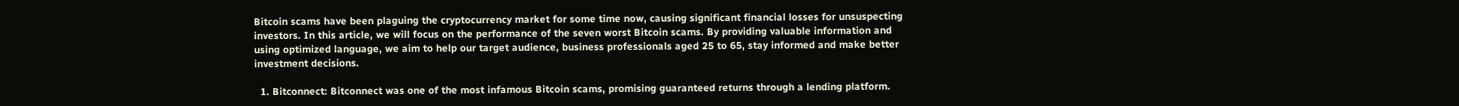Bitcoin scams have been plaguing the cryptocurrency market for some time now, causing significant financial losses for unsuspecting investors. In this article, we will focus on the performance of the seven worst Bitcoin scams. By providing valuable information and using optimized language, we aim to help our target audience, business professionals aged 25 to 65, stay informed and make better investment decisions.

  1. Bitconnect: Bitconnect was one of the most infamous Bitcoin scams, promising guaranteed returns through a lending platform.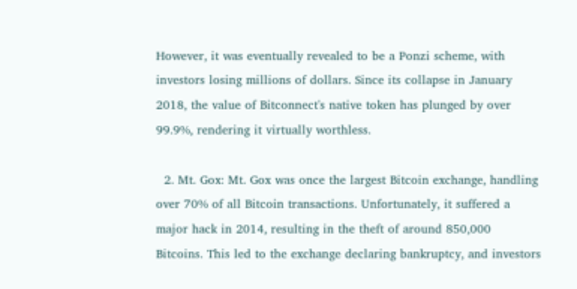However, it was eventually revealed to be a Ponzi scheme, with investors losing millions of dollars. Since its collapse in January 2018, the value of Bitconnect's native token has plunged by over 99.9%, rendering it virtually worthless.

  2. Mt. Gox: Mt. Gox was once the largest Bitcoin exchange, handling over 70% of all Bitcoin transactions. Unfortunately, it suffered a major hack in 2014, resulting in the theft of around 850,000 Bitcoins. This led to the exchange declaring bankruptcy, and investors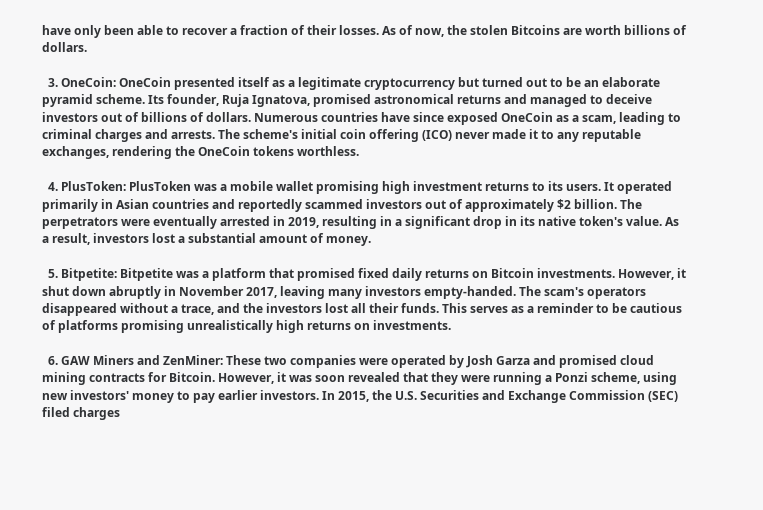have only been able to recover a fraction of their losses. As of now, the stolen Bitcoins are worth billions of dollars.

  3. OneCoin: OneCoin presented itself as a legitimate cryptocurrency but turned out to be an elaborate pyramid scheme. Its founder, Ruja Ignatova, promised astronomical returns and managed to deceive investors out of billions of dollars. Numerous countries have since exposed OneCoin as a scam, leading to criminal charges and arrests. The scheme's initial coin offering (ICO) never made it to any reputable exchanges, rendering the OneCoin tokens worthless.

  4. PlusToken: PlusToken was a mobile wallet promising high investment returns to its users. It operated primarily in Asian countries and reportedly scammed investors out of approximately $2 billion. The perpetrators were eventually arrested in 2019, resulting in a significant drop in its native token's value. As a result, investors lost a substantial amount of money.

  5. Bitpetite: Bitpetite was a platform that promised fixed daily returns on Bitcoin investments. However, it shut down abruptly in November 2017, leaving many investors empty-handed. The scam's operators disappeared without a trace, and the investors lost all their funds. This serves as a reminder to be cautious of platforms promising unrealistically high returns on investments.

  6. GAW Miners and ZenMiner: These two companies were operated by Josh Garza and promised cloud mining contracts for Bitcoin. However, it was soon revealed that they were running a Ponzi scheme, using new investors' money to pay earlier investors. In 2015, the U.S. Securities and Exchange Commission (SEC) filed charges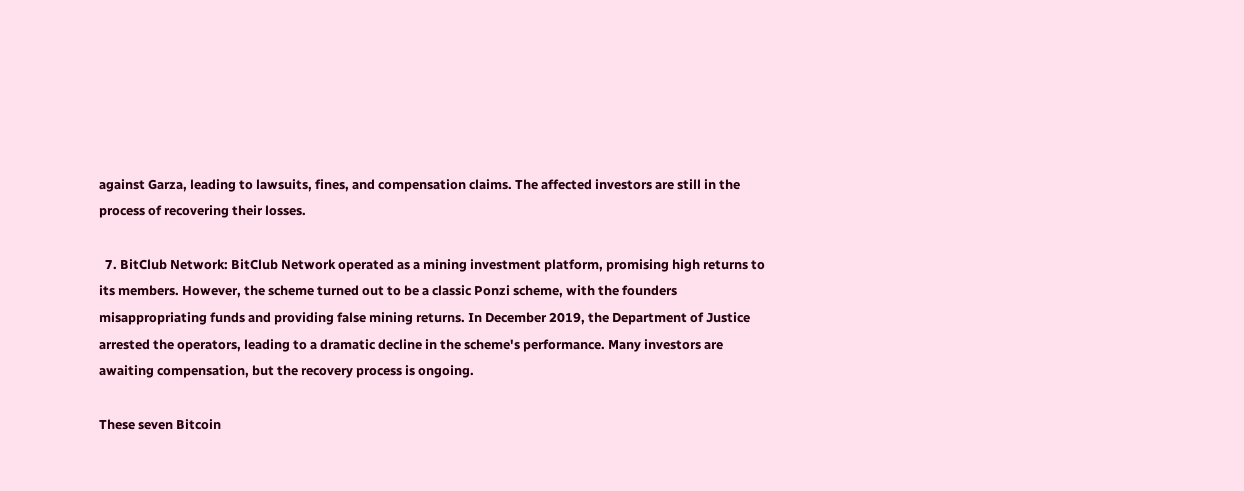against Garza, leading to lawsuits, fines, and compensation claims. The affected investors are still in the process of recovering their losses.

  7. BitClub Network: BitClub Network operated as a mining investment platform, promising high returns to its members. However, the scheme turned out to be a classic Ponzi scheme, with the founders misappropriating funds and providing false mining returns. In December 2019, the Department of Justice arrested the operators, leading to a dramatic decline in the scheme's performance. Many investors are awaiting compensation, but the recovery process is ongoing.

These seven Bitcoin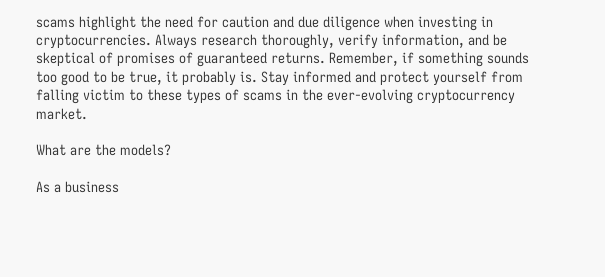scams highlight the need for caution and due diligence when investing in cryptocurrencies. Always research thoroughly, verify information, and be skeptical of promises of guaranteed returns. Remember, if something sounds too good to be true, it probably is. Stay informed and protect yourself from falling victim to these types of scams in the ever-evolving cryptocurrency market.

What are the models?

As a business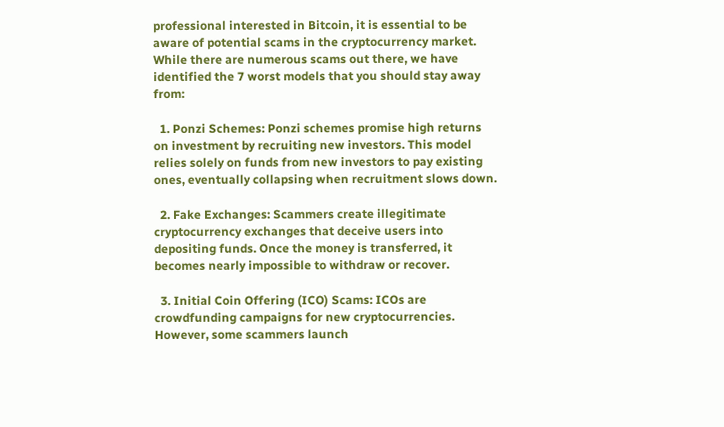professional interested in Bitcoin, it is essential to be aware of potential scams in the cryptocurrency market. While there are numerous scams out there, we have identified the 7 worst models that you should stay away from:

  1. Ponzi Schemes: Ponzi schemes promise high returns on investment by recruiting new investors. This model relies solely on funds from new investors to pay existing ones, eventually collapsing when recruitment slows down.

  2. Fake Exchanges: Scammers create illegitimate cryptocurrency exchanges that deceive users into depositing funds. Once the money is transferred, it becomes nearly impossible to withdraw or recover.

  3. Initial Coin Offering (ICO) Scams: ICOs are crowdfunding campaigns for new cryptocurrencies. However, some scammers launch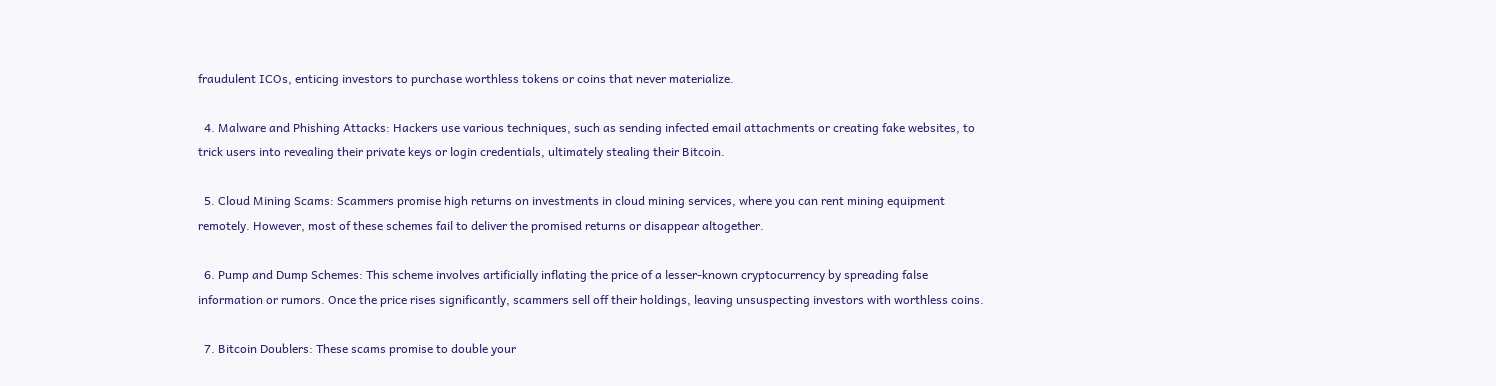fraudulent ICOs, enticing investors to purchase worthless tokens or coins that never materialize.

  4. Malware and Phishing Attacks: Hackers use various techniques, such as sending infected email attachments or creating fake websites, to trick users into revealing their private keys or login credentials, ultimately stealing their Bitcoin.

  5. Cloud Mining Scams: Scammers promise high returns on investments in cloud mining services, where you can rent mining equipment remotely. However, most of these schemes fail to deliver the promised returns or disappear altogether.

  6. Pump and Dump Schemes: This scheme involves artificially inflating the price of a lesser-known cryptocurrency by spreading false information or rumors. Once the price rises significantly, scammers sell off their holdings, leaving unsuspecting investors with worthless coins.

  7. Bitcoin Doublers: These scams promise to double your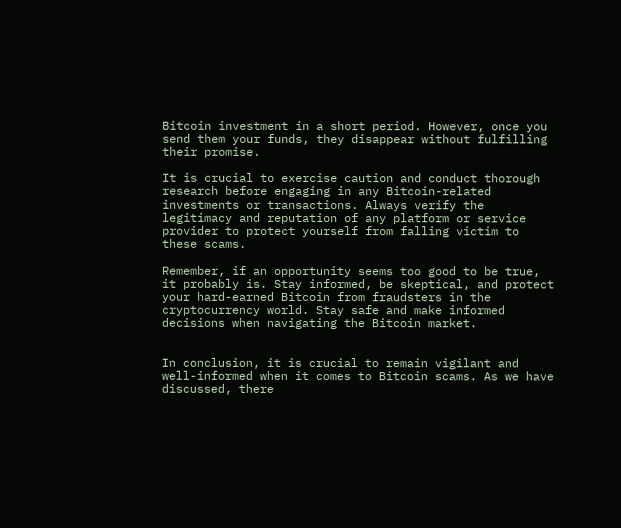Bitcoin investment in a short period. However, once you send them your funds, they disappear without fulfilling their promise.

It is crucial to exercise caution and conduct thorough research before engaging in any Bitcoin-related investments or transactions. Always verify the legitimacy and reputation of any platform or service provider to protect yourself from falling victim to these scams.

Remember, if an opportunity seems too good to be true, it probably is. Stay informed, be skeptical, and protect your hard-earned Bitcoin from fraudsters in the cryptocurrency world. Stay safe and make informed decisions when navigating the Bitcoin market.


In conclusion, it is crucial to remain vigilant and well-informed when it comes to Bitcoin scams. As we have discussed, there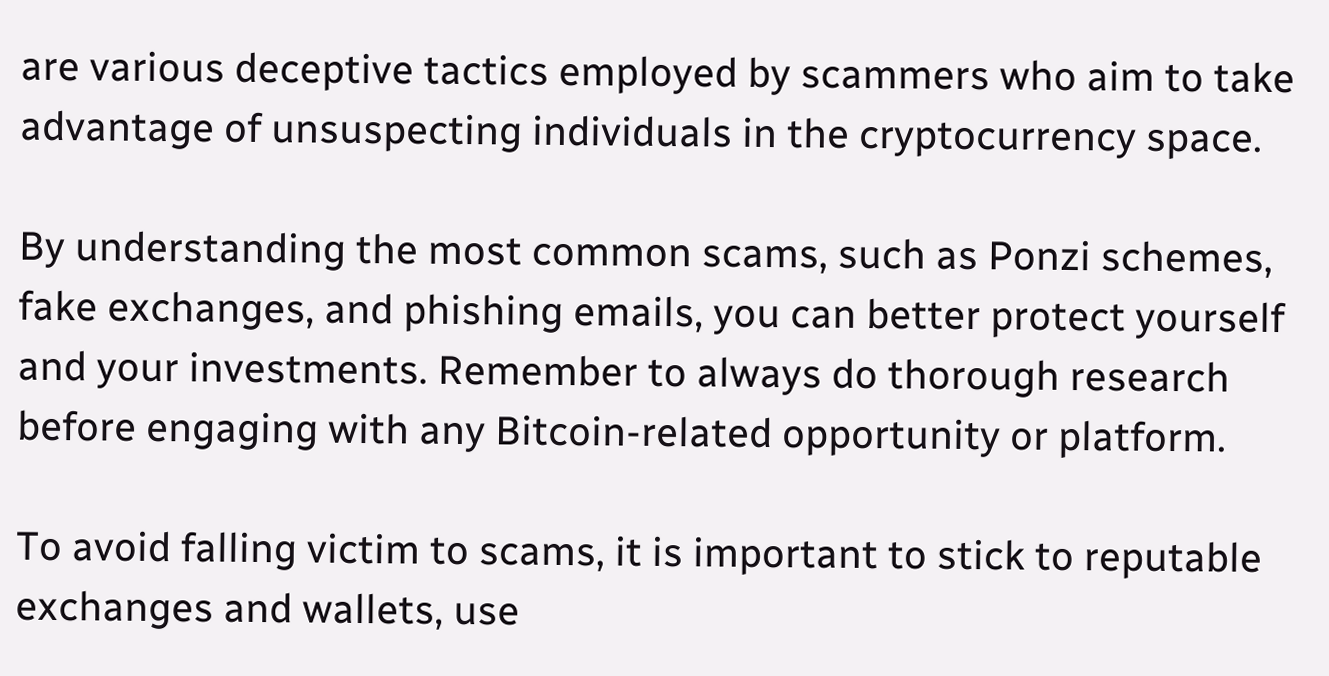are various deceptive tactics employed by scammers who aim to take advantage of unsuspecting individuals in the cryptocurrency space.

By understanding the most common scams, such as Ponzi schemes, fake exchanges, and phishing emails, you can better protect yourself and your investments. Remember to always do thorough research before engaging with any Bitcoin-related opportunity or platform.

To avoid falling victim to scams, it is important to stick to reputable exchanges and wallets, use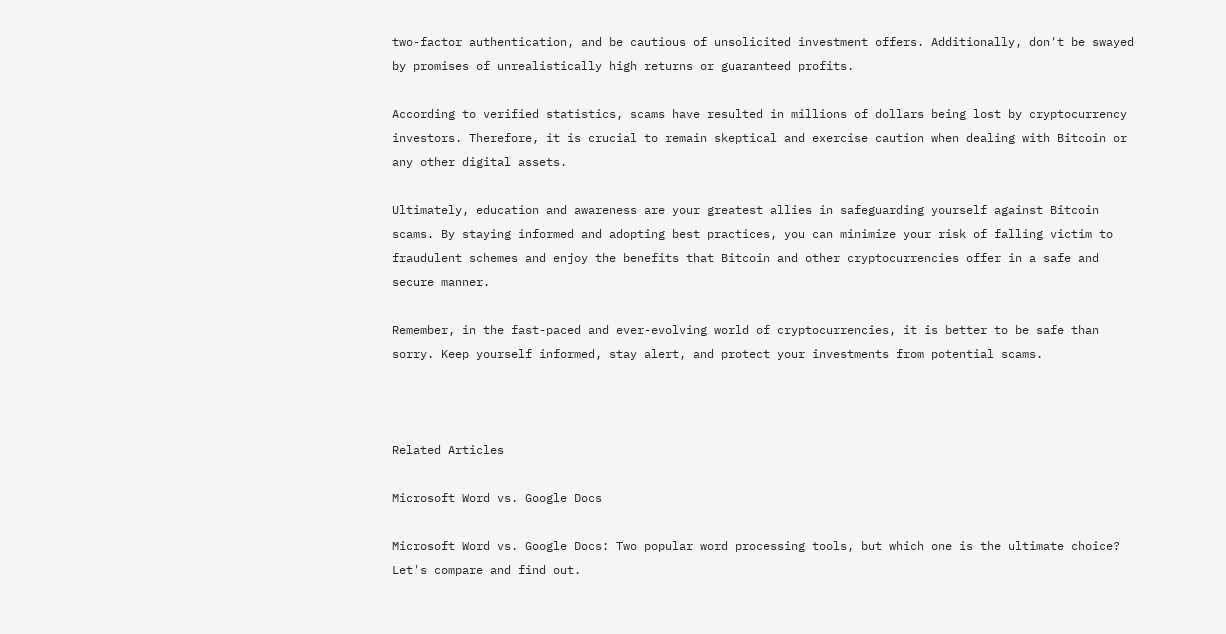two-factor authentication, and be cautious of unsolicited investment offers. Additionally, don't be swayed by promises of unrealistically high returns or guaranteed profits.

According to verified statistics, scams have resulted in millions of dollars being lost by cryptocurrency investors. Therefore, it is crucial to remain skeptical and exercise caution when dealing with Bitcoin or any other digital assets.

Ultimately, education and awareness are your greatest allies in safeguarding yourself against Bitcoin scams. By staying informed and adopting best practices, you can minimize your risk of falling victim to fraudulent schemes and enjoy the benefits that Bitcoin and other cryptocurrencies offer in a safe and secure manner.

Remember, in the fast-paced and ever-evolving world of cryptocurrencies, it is better to be safe than sorry. Keep yourself informed, stay alert, and protect your investments from potential scams.



Related Articles

Microsoft Word vs. Google Docs

Microsoft Word vs. Google Docs: Two popular word processing tools, but which one is the ultimate choice? Let's compare and find out.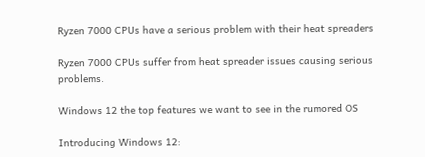Ryzen 7000 CPUs have a serious problem with their heat spreaders

Ryzen 7000 CPUs suffer from heat spreader issues causing serious problems.

Windows 12 the top features we want to see in the rumored OS

Introducing Windows 12: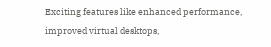Exciting features like enhanced performance, improved virtual desktops,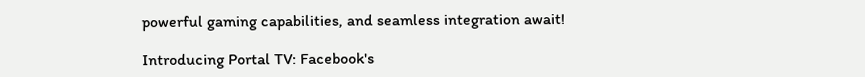powerful gaming capabilities, and seamless integration await!

Introducing Portal TV: Facebook's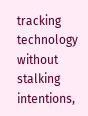tracking technology without stalking intentions,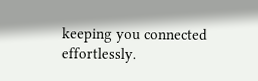keeping you connected effortlessly.